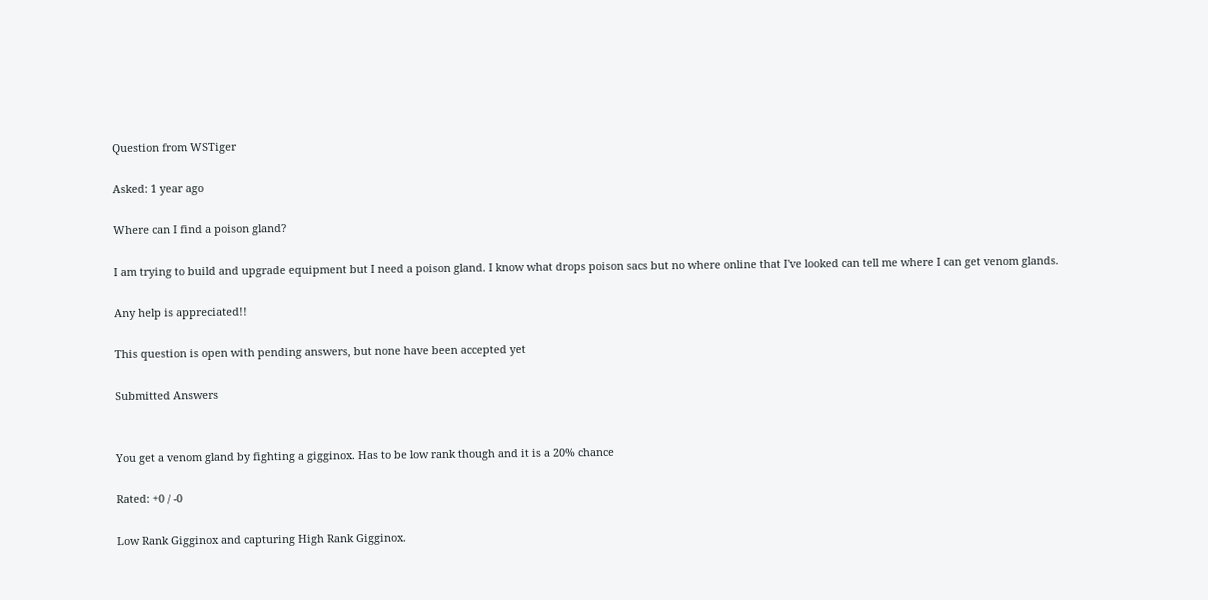Question from WSTiger

Asked: 1 year ago

Where can I find a poison gland?

I am trying to build and upgrade equipment but I need a poison gland. I know what drops poison sacs but no where online that I've looked can tell me where I can get venom glands.

Any help is appreciated!!

This question is open with pending answers, but none have been accepted yet

Submitted Answers


You get a venom gland by fighting a gigginox. Has to be low rank though and it is a 20% chance

Rated: +0 / -0

Low Rank Gigginox and capturing High Rank Gigginox.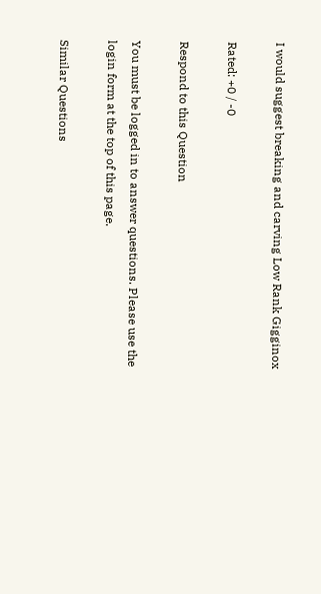I would suggest breaking and carving Low Rank Gigginox

Rated: +0 / -0

Respond to this Question

You must be logged in to answer questions. Please use the login form at the top of this page.

Similar Questions